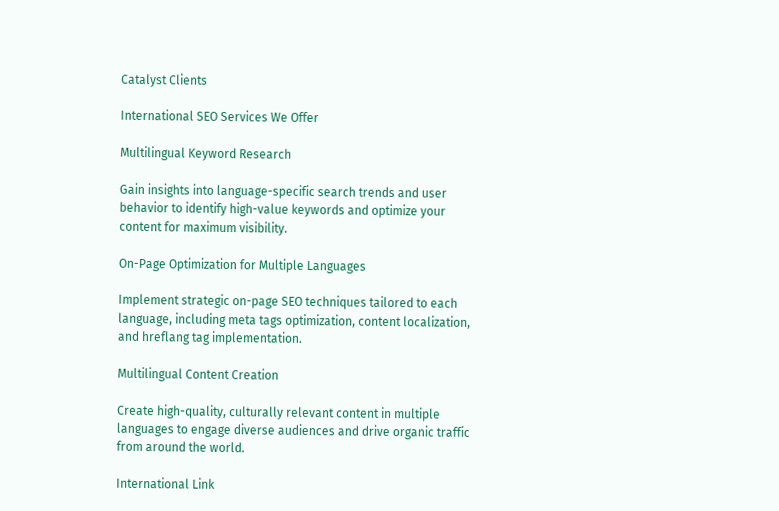Catalyst Clients

International SEO Services We Offer

Multilingual Keyword Research

Gain insights into language-specific search trends and user behavior to identify high-value keywords and optimize your content for maximum visibility.

On-Page Optimization for Multiple Languages

Implement strategic on-page SEO techniques tailored to each language, including meta tags optimization, content localization, and hreflang tag implementation.

Multilingual Content Creation

Create high-quality, culturally relevant content in multiple languages to engage diverse audiences and drive organic traffic from around the world.

International Link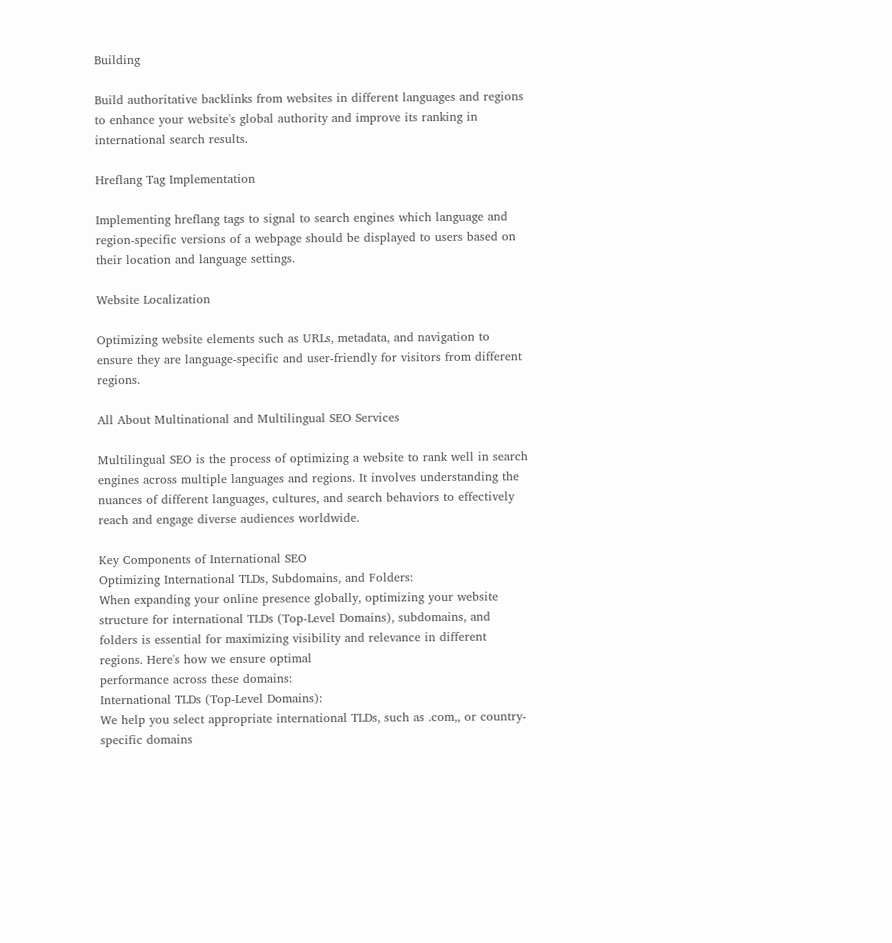Building

Build authoritative backlinks from websites in different languages and regions to enhance your website's global authority and improve its ranking in international search results.

Hreflang Tag Implementation

Implementing hreflang tags to signal to search engines which language and region-specific versions of a webpage should be displayed to users based on their location and language settings.

Website Localization

Optimizing website elements such as URLs, metadata, and navigation to ensure they are language-specific and user-friendly for visitors from different regions.

All About Multinational and Multilingual SEO Services

Multilingual SEO is the process of optimizing a website to rank well in search engines across multiple languages and regions. It involves understanding the nuances of different languages, cultures, and search behaviors to effectively reach and engage diverse audiences worldwide.

Key Components of International SEO
Optimizing International TLDs, Subdomains, and Folders:
When expanding your online presence globally, optimizing your website structure for international TLDs (Top-Level Domains), subdomains, and folders is essential for maximizing visibility and relevance in different regions. Here's how we ensure optimal
performance across these domains:
International TLDs (Top-Level Domains):
We help you select appropriate international TLDs, such as .com,, or country-specific domains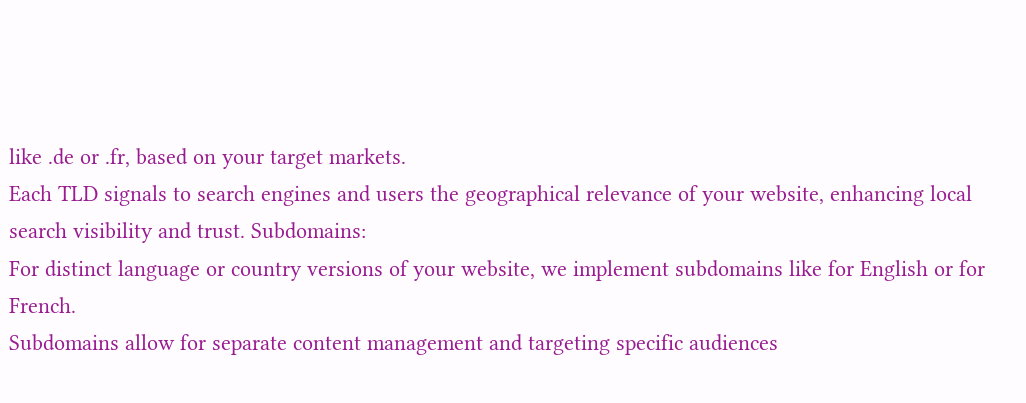like .de or .fr, based on your target markets.
Each TLD signals to search engines and users the geographical relevance of your website, enhancing local search visibility and trust. Subdomains:
For distinct language or country versions of your website, we implement subdomains like for English or for French.
Subdomains allow for separate content management and targeting specific audiences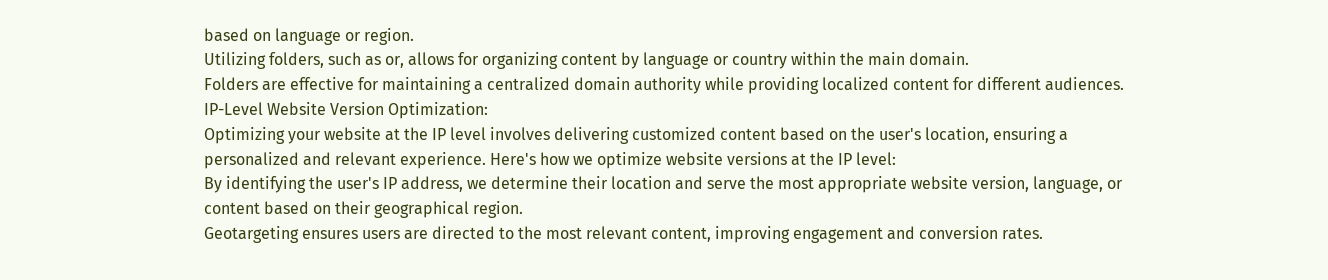based on language or region.
Utilizing folders, such as or, allows for organizing content by language or country within the main domain.
Folders are effective for maintaining a centralized domain authority while providing localized content for different audiences.
IP-Level Website Version Optimization:
Optimizing your website at the IP level involves delivering customized content based on the user's location, ensuring a personalized and relevant experience. Here's how we optimize website versions at the IP level:
By identifying the user's IP address, we determine their location and serve the most appropriate website version, language, or content based on their geographical region.
Geotargeting ensures users are directed to the most relevant content, improving engagement and conversion rates.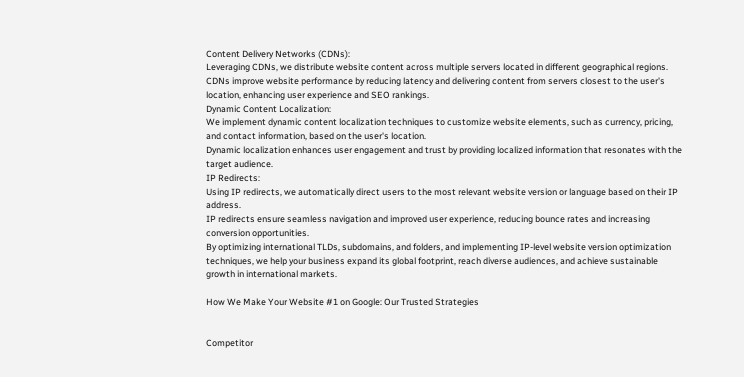Content Delivery Networks (CDNs):
Leveraging CDNs, we distribute website content across multiple servers located in different geographical regions.
CDNs improve website performance by reducing latency and delivering content from servers closest to the user's location, enhancing user experience and SEO rankings.
Dynamic Content Localization:
We implement dynamic content localization techniques to customize website elements, such as currency, pricing, and contact information, based on the user's location.
Dynamic localization enhances user engagement and trust by providing localized information that resonates with the target audience.
IP Redirects:
Using IP redirects, we automatically direct users to the most relevant website version or language based on their IP address.
IP redirects ensure seamless navigation and improved user experience, reducing bounce rates and increasing conversion opportunities.
By optimizing international TLDs, subdomains, and folders, and implementing IP-level website version optimization techniques, we help your business expand its global footprint, reach diverse audiences, and achieve sustainable growth in international markets.

How We Make Your Website #1 on Google: Our Trusted Strategies


Competitor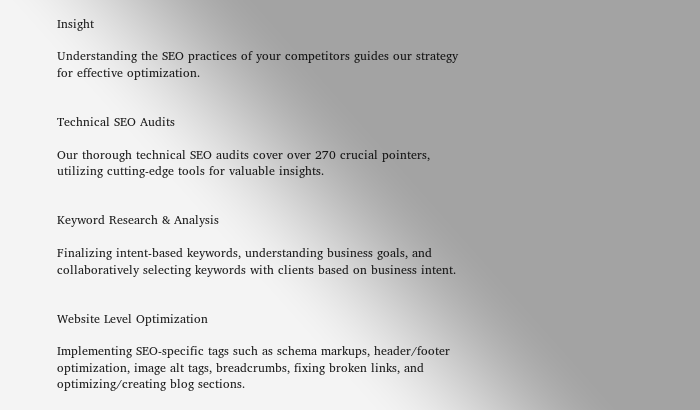Insight

Understanding the SEO practices of your competitors guides our strategy for effective optimization.


Technical SEO Audits

Our thorough technical SEO audits cover over 270 crucial pointers, utilizing cutting-edge tools for valuable insights.


Keyword Research & Analysis

Finalizing intent-based keywords, understanding business goals, and collaboratively selecting keywords with clients based on business intent.


Website Level Optimization

Implementing SEO-specific tags such as schema markups, header/footer optimization, image alt tags, breadcrumbs, fixing broken links, and optimizing/creating blog sections.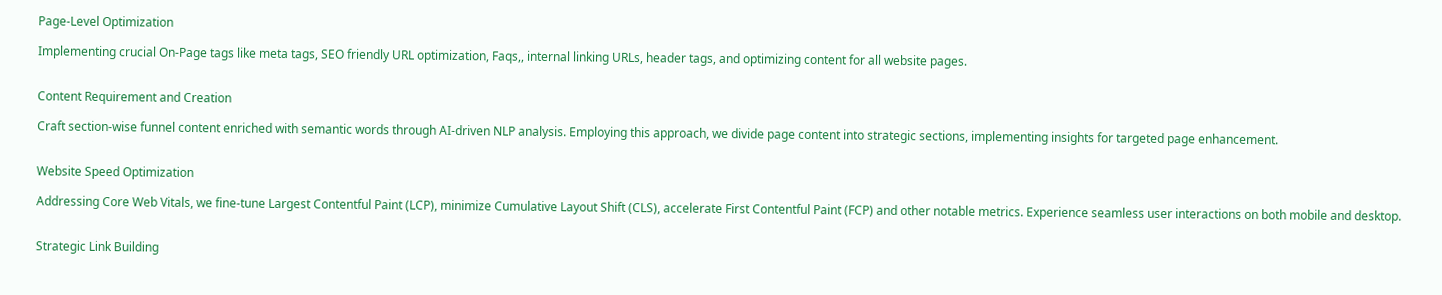Page-Level Optimization

Implementing crucial On-Page tags like meta tags, SEO friendly URL optimization, Faqs,, internal linking URLs, header tags, and optimizing content for all website pages.


Content Requirement and Creation

Craft section-wise funnel content enriched with semantic words through AI-driven NLP analysis. Employing this approach, we divide page content into strategic sections, implementing insights for targeted page enhancement.


Website Speed Optimization

Addressing Core Web Vitals, we fine-tune Largest Contentful Paint (LCP), minimize Cumulative Layout Shift (CLS), accelerate First Contentful Paint (FCP) and other notable metrics. Experience seamless user interactions on both mobile and desktop.


Strategic Link Building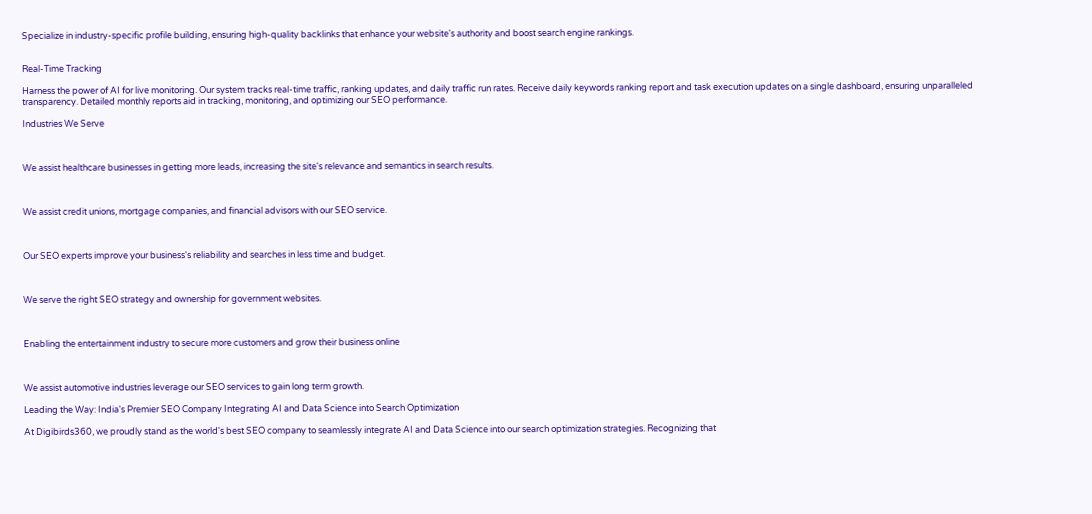Specialize in industry-specific profile building, ensuring high-quality backlinks that enhance your website's authority and boost search engine rankings.


Real-Time Tracking

Harness the power of AI for live monitoring. Our system tracks real-time traffic, ranking updates, and daily traffic run rates. Receive daily keywords ranking report and task execution updates on a single dashboard, ensuring unparalleled transparency. Detailed monthly reports aid in tracking, monitoring, and optimizing our SEO performance.

Industries We Serve



We assist healthcare businesses in getting more leads, increasing the site's relevance and semantics in search results.



We assist credit unions, mortgage companies, and financial advisors with our SEO service.



Our SEO experts improve your business's reliability and searches in less time and budget.



We serve the right SEO strategy and ownership for government websites.



Enabling the entertainment industry to secure more customers and grow their business online



We assist automotive industries leverage our SEO services to gain long term growth.

Leading the Way: India's Premier SEO Company Integrating AI and Data Science into Search Optimization

At Digibirds360, we proudly stand as the world's best SEO company to seamlessly integrate AI and Data Science into our search optimization strategies. Recognizing that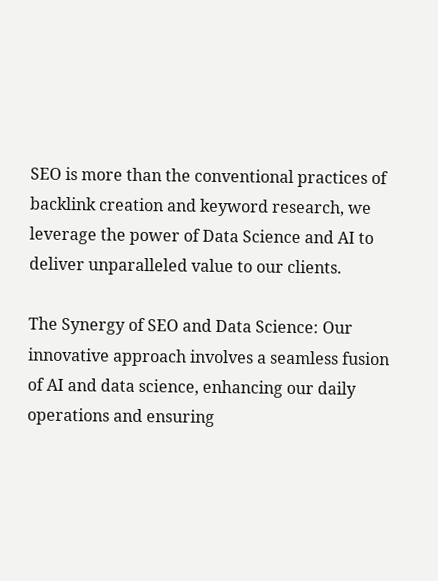SEO is more than the conventional practices of backlink creation and keyword research, we leverage the power of Data Science and AI to deliver unparalleled value to our clients.

The Synergy of SEO and Data Science: Our innovative approach involves a seamless fusion of AI and data science, enhancing our daily operations and ensuring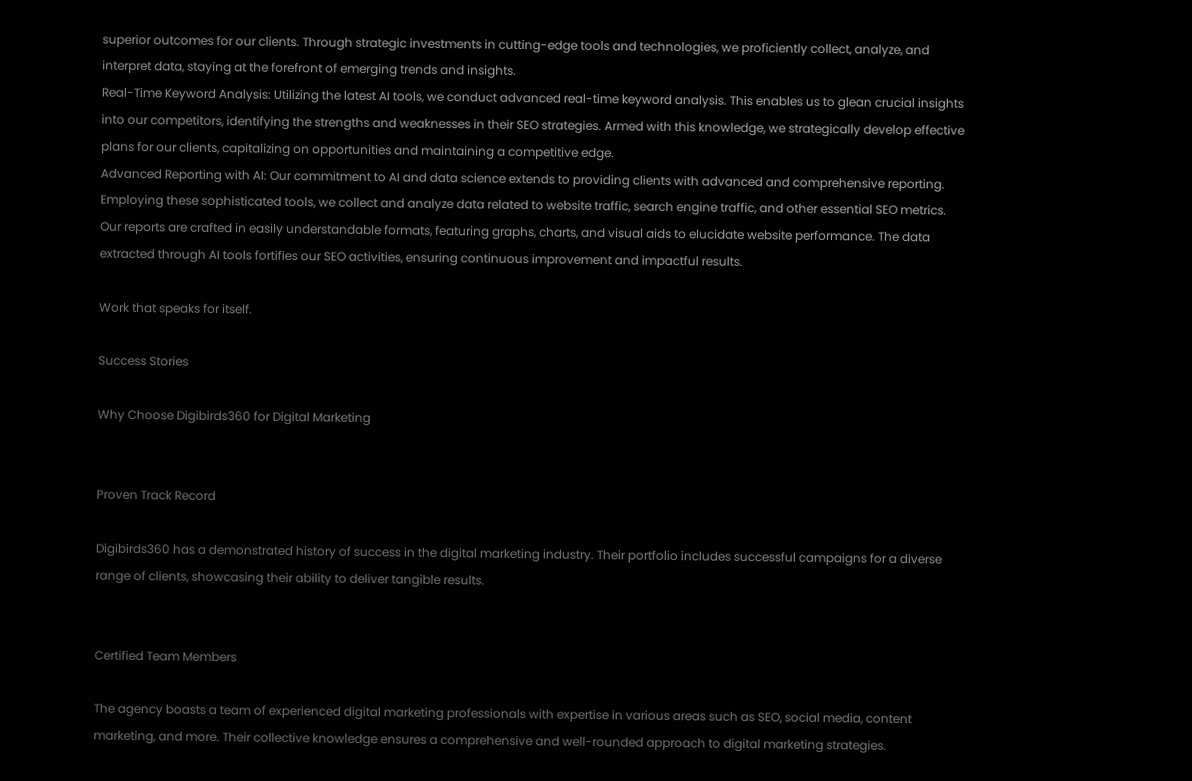superior outcomes for our clients. Through strategic investments in cutting-edge tools and technologies, we proficiently collect, analyze, and interpret data, staying at the forefront of emerging trends and insights.
Real-Time Keyword Analysis: Utilizing the latest AI tools, we conduct advanced real-time keyword analysis. This enables us to glean crucial insights into our competitors, identifying the strengths and weaknesses in their SEO strategies. Armed with this knowledge, we strategically develop effective plans for our clients, capitalizing on opportunities and maintaining a competitive edge.
Advanced Reporting with AI: Our commitment to AI and data science extends to providing clients with advanced and comprehensive reporting. Employing these sophisticated tools, we collect and analyze data related to website traffic, search engine traffic, and other essential SEO metrics. Our reports are crafted in easily understandable formats, featuring graphs, charts, and visual aids to elucidate website performance. The data extracted through AI tools fortifies our SEO activities, ensuring continuous improvement and impactful results.

Work that speaks for itself.

Success Stories

Why Choose Digibirds360 for Digital Marketing


Proven Track Record

Digibirds360 has a demonstrated history of success in the digital marketing industry. Their portfolio includes successful campaigns for a diverse range of clients, showcasing their ability to deliver tangible results.


Certified Team Members

The agency boasts a team of experienced digital marketing professionals with expertise in various areas such as SEO, social media, content marketing, and more. Their collective knowledge ensures a comprehensive and well-rounded approach to digital marketing strategies.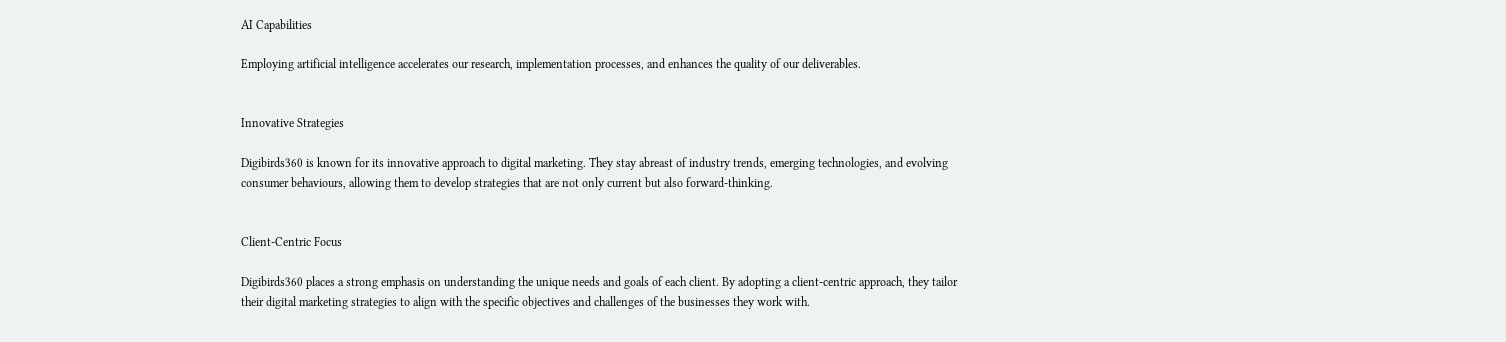AI Capabilities

Employing artificial intelligence accelerates our research, implementation processes, and enhances the quality of our deliverables.


Innovative Strategies

Digibirds360 is known for its innovative approach to digital marketing. They stay abreast of industry trends, emerging technologies, and evolving consumer behaviours, allowing them to develop strategies that are not only current but also forward-thinking.


Client-Centric Focus

Digibirds360 places a strong emphasis on understanding the unique needs and goals of each client. By adopting a client-centric approach, they tailor their digital marketing strategies to align with the specific objectives and challenges of the businesses they work with.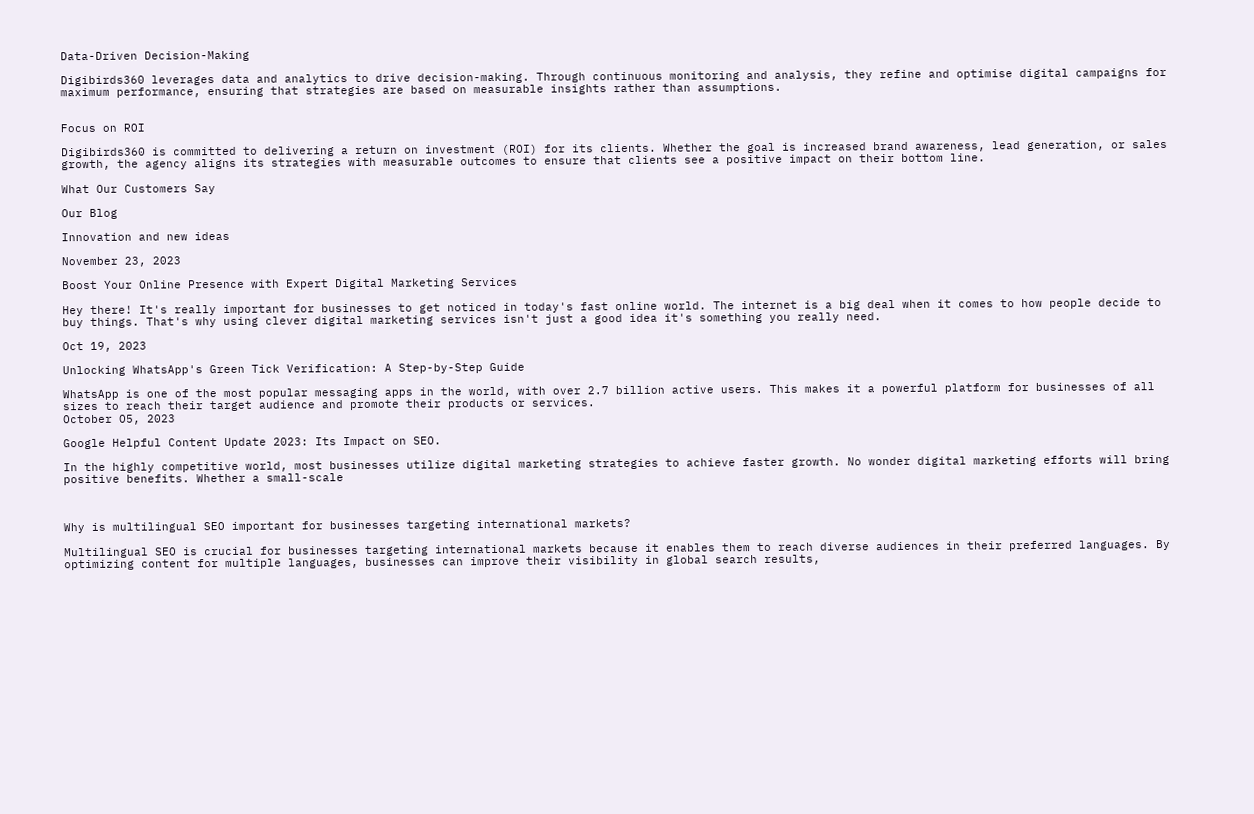Data-Driven Decision-Making

Digibirds360 leverages data and analytics to drive decision-making. Through continuous monitoring and analysis, they refine and optimise digital campaigns for maximum performance, ensuring that strategies are based on measurable insights rather than assumptions.


Focus on ROI

Digibirds360 is committed to delivering a return on investment (ROI) for its clients. Whether the goal is increased brand awareness, lead generation, or sales growth, the agency aligns its strategies with measurable outcomes to ensure that clients see a positive impact on their bottom line.

What Our Customers Say

Our Blog

Innovation and new ideas

November 23, 2023

Boost Your Online Presence with Expert Digital Marketing Services

Hey there! It's really important for businesses to get noticed in today's fast online world. The internet is a big deal when it comes to how people decide to buy things. That's why using clever digital marketing services isn't just a good idea it's something you really need.

Oct 19, 2023

Unlocking WhatsApp's Green Tick Verification: A Step-by-Step Guide

WhatsApp is one of the most popular messaging apps in the world, with over 2.7 billion active users. This makes it a powerful platform for businesses of all sizes to reach their target audience and promote their products or services.
October O5, 2023

Google Helpful Content Update 2023: Its Impact on SEO.

In the highly competitive world, most businesses utilize digital marketing strategies to achieve faster growth. No wonder digital marketing efforts will bring positive benefits. Whether a small-scale



Why is multilingual SEO important for businesses targeting international markets?

Multilingual SEO is crucial for businesses targeting international markets because it enables them to reach diverse audiences in their preferred languages. By optimizing content for multiple languages, businesses can improve their visibility in global search results,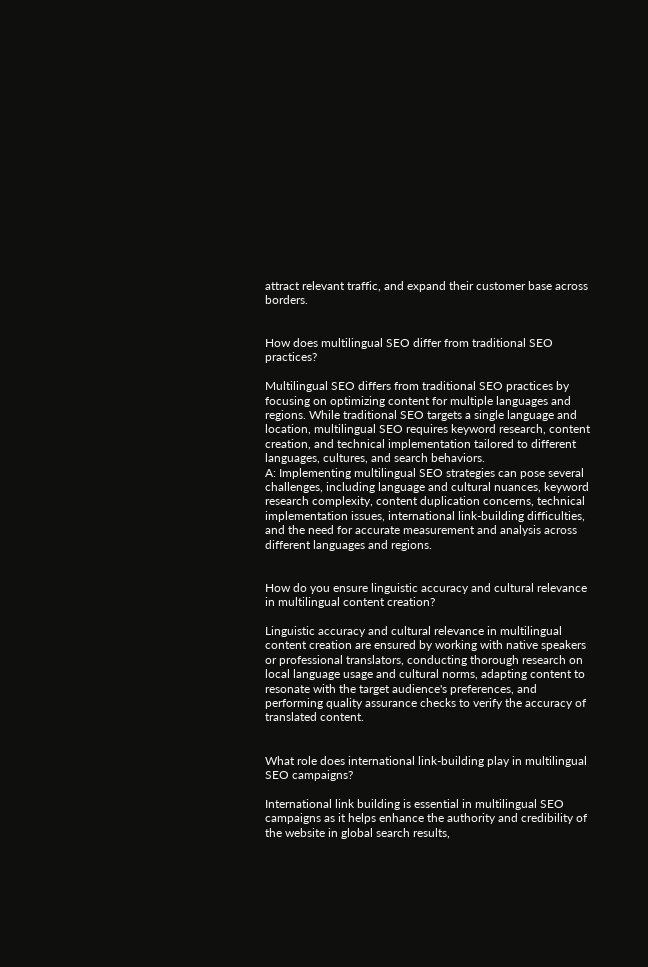attract relevant traffic, and expand their customer base across borders.


How does multilingual SEO differ from traditional SEO practices?

Multilingual SEO differs from traditional SEO practices by focusing on optimizing content for multiple languages and regions. While traditional SEO targets a single language and location, multilingual SEO requires keyword research, content creation, and technical implementation tailored to different languages, cultures, and search behaviors.
A: Implementing multilingual SEO strategies can pose several challenges, including language and cultural nuances, keyword research complexity, content duplication concerns, technical implementation issues, international link-building difficulties, and the need for accurate measurement and analysis across different languages and regions.


How do you ensure linguistic accuracy and cultural relevance in multilingual content creation?

Linguistic accuracy and cultural relevance in multilingual content creation are ensured by working with native speakers or professional translators, conducting thorough research on local language usage and cultural norms, adapting content to resonate with the target audience's preferences, and performing quality assurance checks to verify the accuracy of translated content.


What role does international link-building play in multilingual SEO campaigns?

International link building is essential in multilingual SEO campaigns as it helps enhance the authority and credibility of the website in global search results,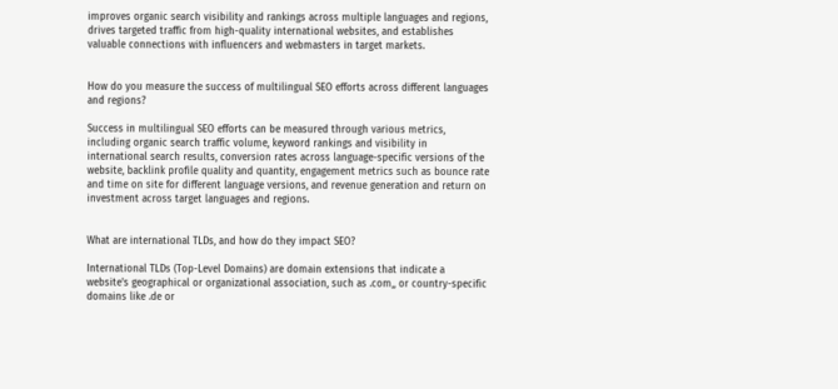improves organic search visibility and rankings across multiple languages and regions, drives targeted traffic from high-quality international websites, and establishes valuable connections with influencers and webmasters in target markets.


How do you measure the success of multilingual SEO efforts across different languages and regions?

Success in multilingual SEO efforts can be measured through various metrics, including organic search traffic volume, keyword rankings and visibility in international search results, conversion rates across language-specific versions of the website, backlink profile quality and quantity, engagement metrics such as bounce rate and time on site for different language versions, and revenue generation and return on investment across target languages and regions.


What are international TLDs, and how do they impact SEO?

International TLDs (Top-Level Domains) are domain extensions that indicate a website's geographical or organizational association, such as .com,, or country-specific domains like .de or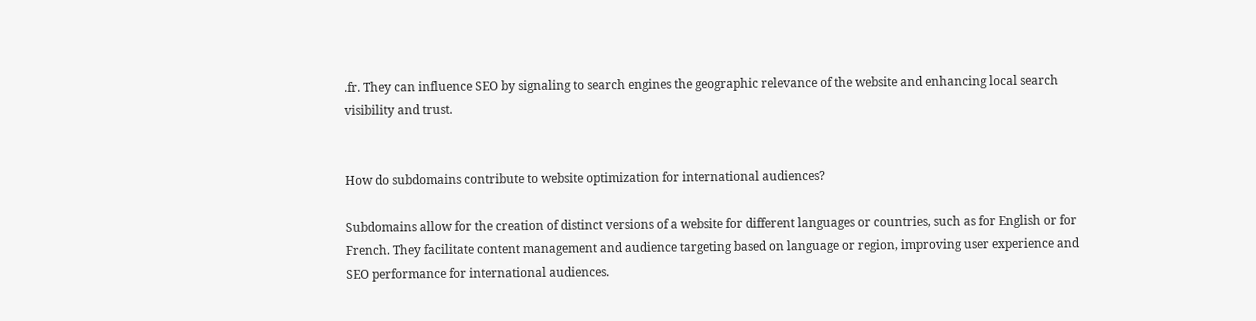.fr. They can influence SEO by signaling to search engines the geographic relevance of the website and enhancing local search visibility and trust.


How do subdomains contribute to website optimization for international audiences?

Subdomains allow for the creation of distinct versions of a website for different languages or countries, such as for English or for French. They facilitate content management and audience targeting based on language or region, improving user experience and SEO performance for international audiences.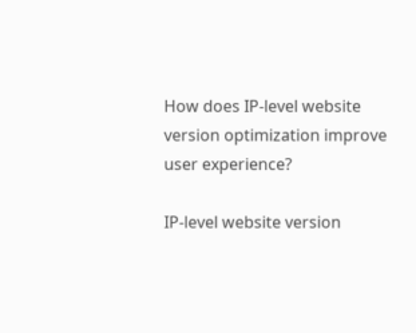How does IP-level website version optimization improve user experience?

IP-level website version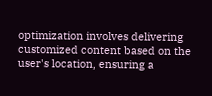optimization involves delivering customized content based on the user's location, ensuring a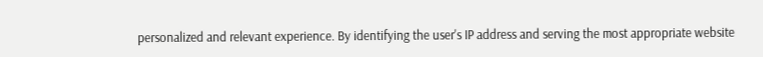personalized and relevant experience. By identifying the user's IP address and serving the most appropriate website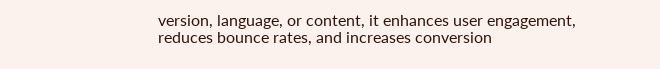version, language, or content, it enhances user engagement, reduces bounce rates, and increases conversion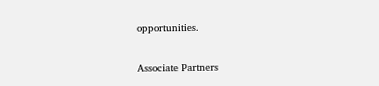opportunities.

Associate Partners